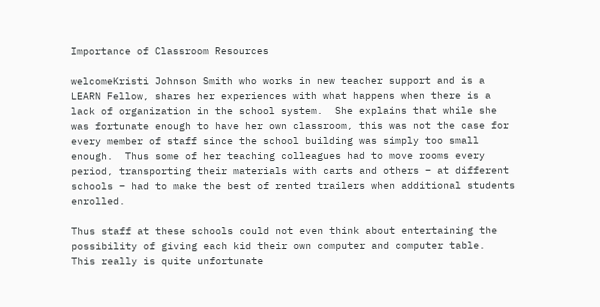Importance of Classroom Resources

welcomeKristi Johnson Smith who works in new teacher support and is a LEARN Fellow, shares her experiences with what happens when there is a lack of organization in the school system.  She explains that while she was fortunate enough to have her own classroom, this was not the case for every member of staff since the school building was simply too small enough.  Thus some of her teaching colleagues had to move rooms every period, transporting their materials with carts and others – at different schools – had to make the best of rented trailers when additional students enrolled.

Thus staff at these schools could not even think about entertaining the possibility of giving each kid their own computer and computer table.  This really is quite unfortunate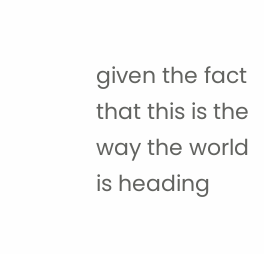given the fact that this is the way the world is heading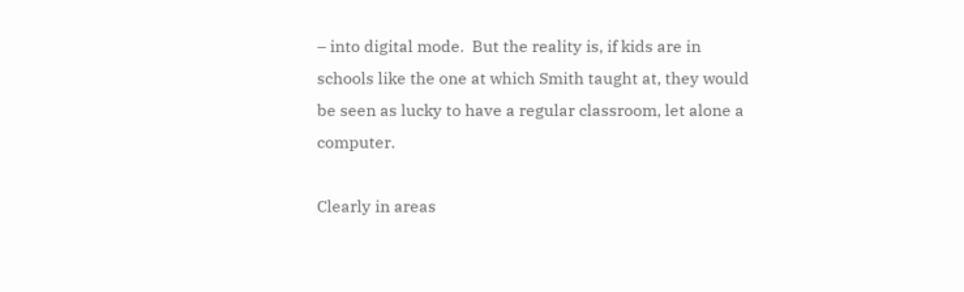– into digital mode.  But the reality is, if kids are in schools like the one at which Smith taught at, they would be seen as lucky to have a regular classroom, let alone a computer.

Clearly in areas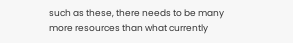such as these, there needs to be many more resources than what currently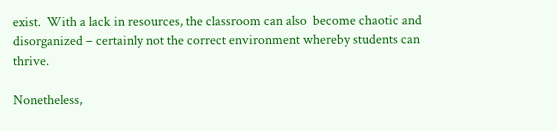exist.  With a lack in resources, the classroom can also  become chaotic and disorganized – certainly not the correct environment whereby students can thrive.

Nonetheless,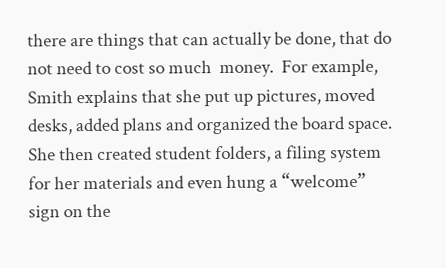there are things that can actually be done, that do not need to cost so much  money.  For example, Smith explains that she put up pictures, moved desks, added plans and organized the board space.  She then created student folders, a filing system for her materials and even hung a “welcome” sign on the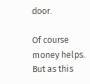door.

Of course money helps.  But as this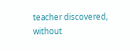teacher discovered, without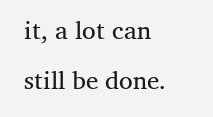it, a lot can still be done.